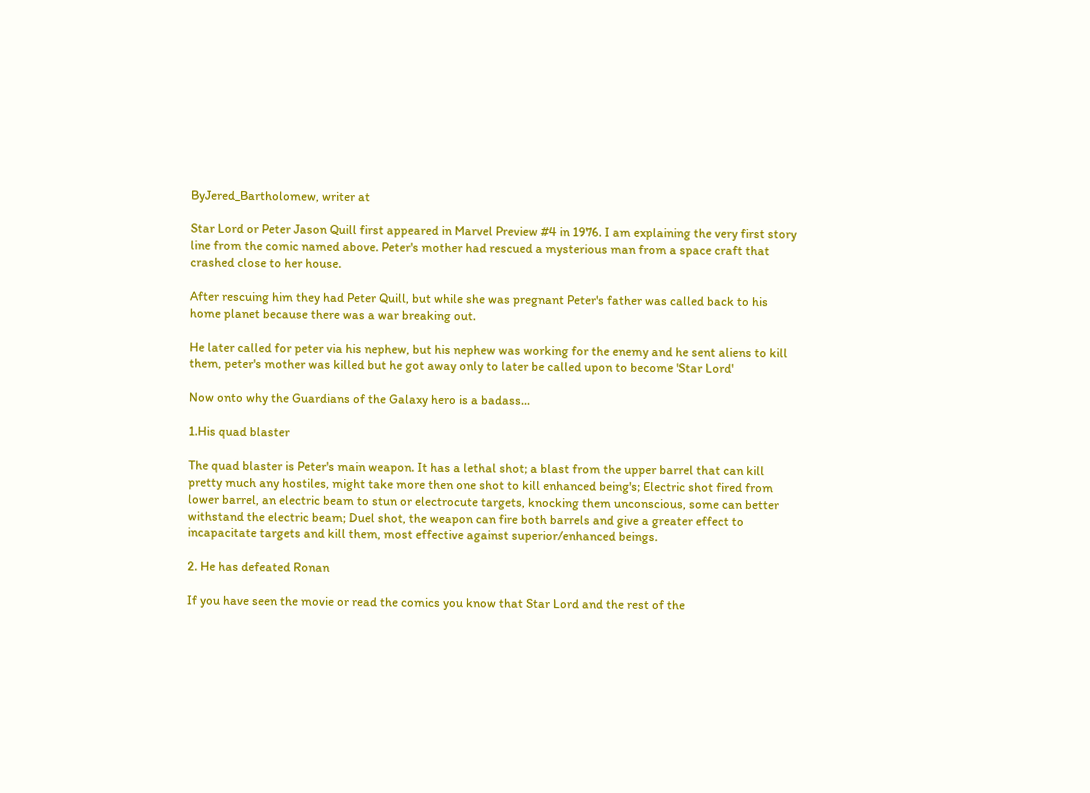ByJered_Bartholomew, writer at

Star Lord or Peter Jason Quill first appeared in Marvel Preview #4 in 1976. I am explaining the very first story line from the comic named above. Peter's mother had rescued a mysterious man from a space craft that crashed close to her house.

After rescuing him they had Peter Quill, but while she was pregnant Peter's father was called back to his home planet because there was a war breaking out.

He later called for peter via his nephew, but his nephew was working for the enemy and he sent aliens to kill them, peter's mother was killed but he got away only to later be called upon to become 'Star Lord'

Now onto why the Guardians of the Galaxy hero is a badass...

1.His quad blaster

The quad blaster is Peter's main weapon. It has a lethal shot; a blast from the upper barrel that can kill pretty much any hostiles, might take more then one shot to kill enhanced being's; Electric shot fired from lower barrel, an electric beam to stun or electrocute targets, knocking them unconscious, some can better withstand the electric beam; Duel shot, the weapon can fire both barrels and give a greater effect to incapacitate targets and kill them, most effective against superior/enhanced beings.

2. He has defeated Ronan

If you have seen the movie or read the comics you know that Star Lord and the rest of the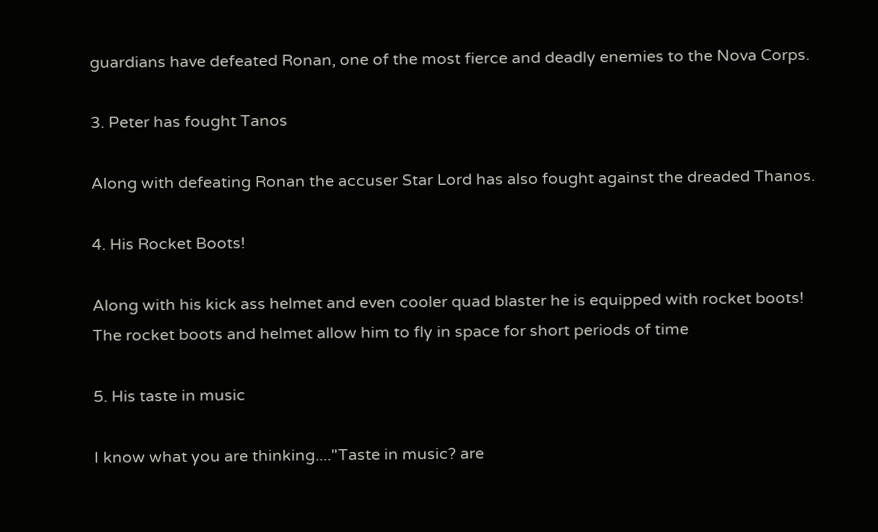guardians have defeated Ronan, one of the most fierce and deadly enemies to the Nova Corps.

3. Peter has fought Tanos

Along with defeating Ronan the accuser Star Lord has also fought against the dreaded Thanos.

4. His Rocket Boots!

Along with his kick ass helmet and even cooler quad blaster he is equipped with rocket boots! The rocket boots and helmet allow him to fly in space for short periods of time

5. His taste in music

I know what you are thinking...."Taste in music? are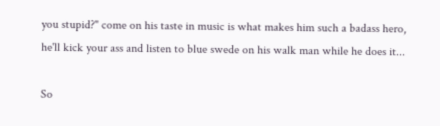you stupid?" come on his taste in music is what makes him such a badass hero, he'll kick your ass and listen to blue swede on his walk man while he does it...

So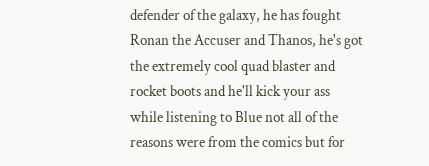defender of the galaxy, he has fought Ronan the Accuser and Thanos, he's got the extremely cool quad blaster and rocket boots and he'll kick your ass while listening to Blue not all of the reasons were from the comics but for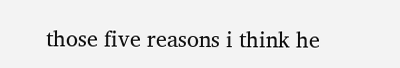those five reasons i think he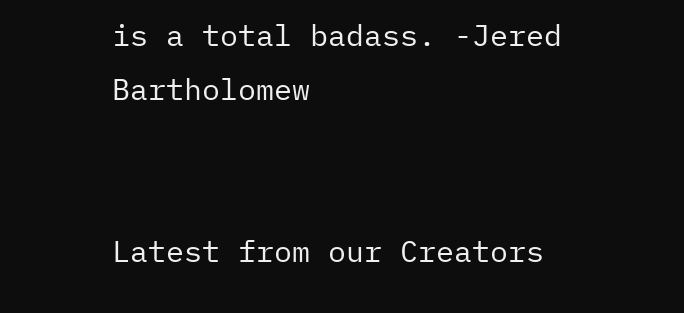is a total badass. -Jered Bartholomew


Latest from our Creators